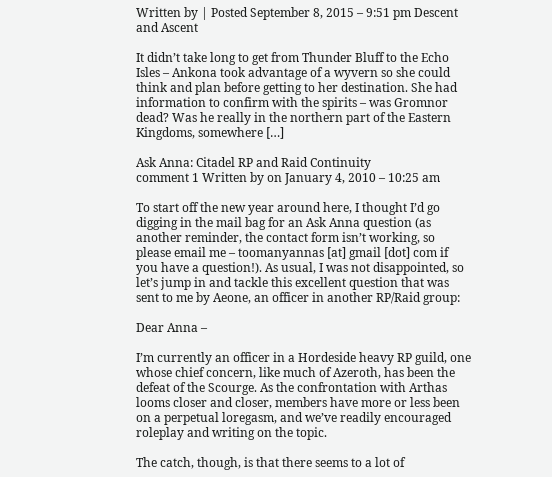Written by | Posted September 8, 2015 – 9:51 pm Descent and Ascent

It didn’t take long to get from Thunder Bluff to the Echo Isles – Ankona took advantage of a wyvern so she could think and plan before getting to her destination. She had information to confirm with the spirits – was Gromnor dead? Was he really in the northern part of the Eastern Kingdoms, somewhere […]

Ask Anna: Citadel RP and Raid Continuity
comment 1 Written by on January 4, 2010 – 10:25 am

To start off the new year around here, I thought I’d go digging in the mail bag for an Ask Anna question (as another reminder, the contact form isn’t working, so please email me – toomanyannas [at] gmail [dot] com if you have a question!). As usual, I was not disappointed, so let’s jump in and tackle this excellent question that was sent to me by Aeone, an officer in another RP/Raid group:

Dear Anna –

I’m currently an officer in a Hordeside heavy RP guild, one whose chief concern, like much of Azeroth, has been the defeat of the Scourge. As the confrontation with Arthas looms closer and closer, members have more or less been on a perpetual loregasm, and we’ve readily encouraged roleplay and writing on the topic.

The catch, though, is that there seems to a lot of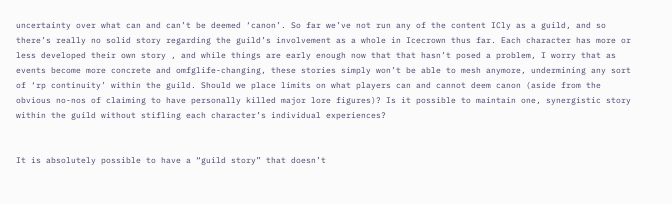uncertainty over what can and can’t be deemed ‘canon’. So far we’ve not run any of the content ICly as a guild, and so there’s really no solid story regarding the guild’s involvement as a whole in Icecrown thus far. Each character has more or less developed their own story , and while things are early enough now that that hasn’t posed a problem, I worry that as events become more concrete and omfglife-changing, these stories simply won’t be able to mesh anymore, undermining any sort of ‘rp continuity’ within the guild. Should we place limits on what players can and cannot deem canon (aside from the obvious no-nos of claiming to have personally killed major lore figures)? Is it possible to maintain one, synergistic story within the guild without stifling each character’s individual experiences?


It is absolutely possible to have a “guild story” that doesn’t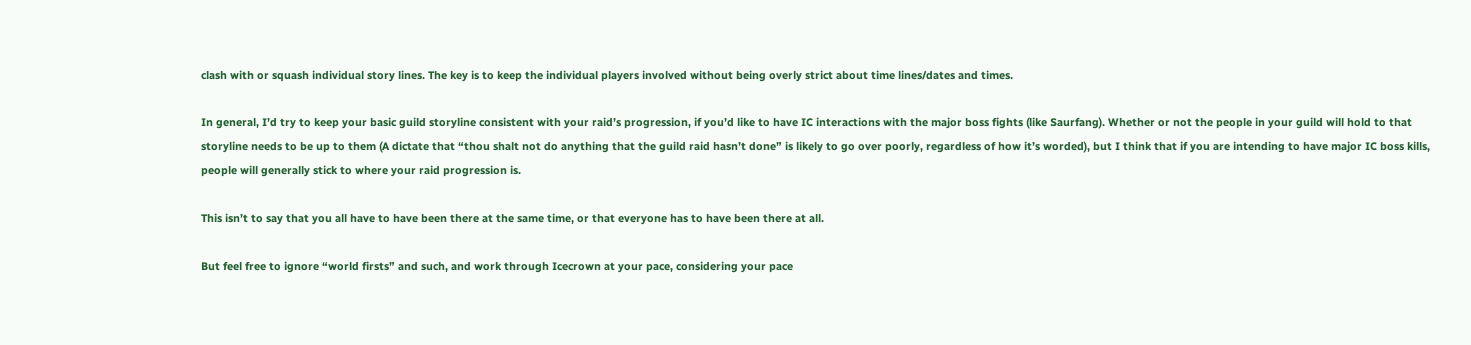clash with or squash individual story lines. The key is to keep the individual players involved without being overly strict about time lines/dates and times.

In general, I’d try to keep your basic guild storyline consistent with your raid’s progression, if you’d like to have IC interactions with the major boss fights (like Saurfang). Whether or not the people in your guild will hold to that storyline needs to be up to them (A dictate that “thou shalt not do anything that the guild raid hasn’t done” is likely to go over poorly, regardless of how it’s worded), but I think that if you are intending to have major IC boss kills, people will generally stick to where your raid progression is.

This isn’t to say that you all have to have been there at the same time, or that everyone has to have been there at all.

But feel free to ignore “world firsts” and such, and work through Icecrown at your pace, considering your pace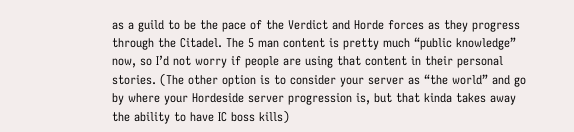as a guild to be the pace of the Verdict and Horde forces as they progress through the Citadel. The 5 man content is pretty much “public knowledge” now, so I’d not worry if people are using that content in their personal stories. (The other option is to consider your server as “the world” and go by where your Hordeside server progression is, but that kinda takes away the ability to have IC boss kills)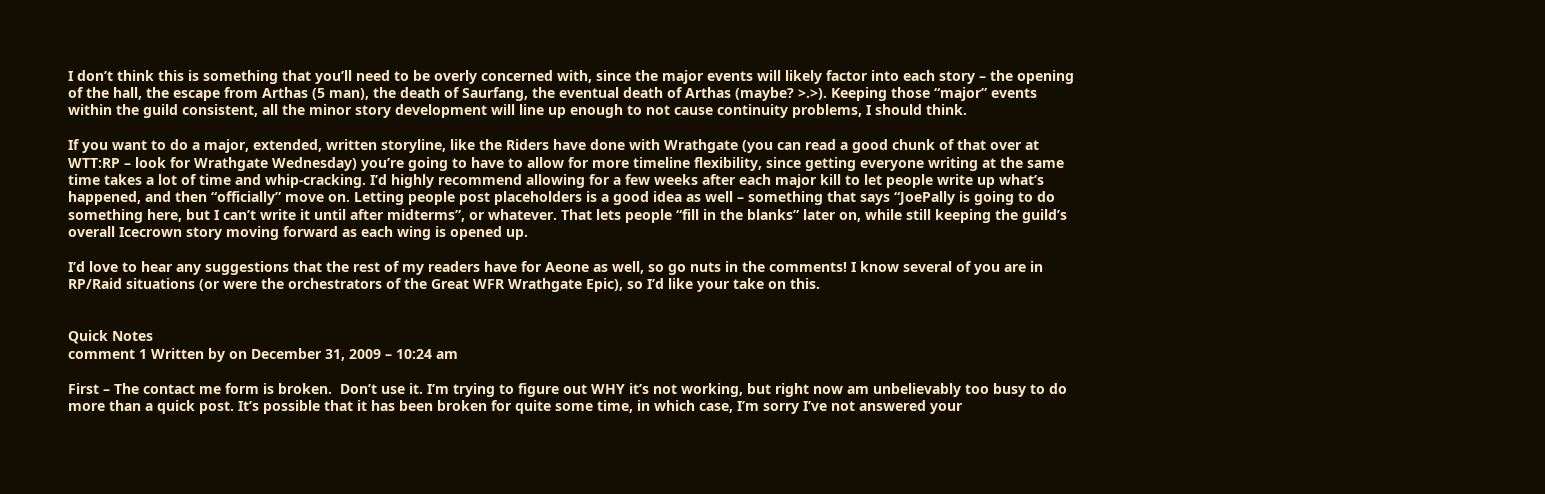I don’t think this is something that you’ll need to be overly concerned with, since the major events will likely factor into each story – the opening of the hall, the escape from Arthas (5 man), the death of Saurfang, the eventual death of Arthas (maybe? >.>). Keeping those “major” events within the guild consistent, all the minor story development will line up enough to not cause continuity problems, I should think.

If you want to do a major, extended, written storyline, like the Riders have done with Wrathgate (you can read a good chunk of that over at WTT:RP – look for Wrathgate Wednesday) you’re going to have to allow for more timeline flexibility, since getting everyone writing at the same time takes a lot of time and whip-cracking. I’d highly recommend allowing for a few weeks after each major kill to let people write up what’s happened, and then “officially” move on. Letting people post placeholders is a good idea as well – something that says “JoePally is going to do something here, but I can’t write it until after midterms”, or whatever. That lets people “fill in the blanks” later on, while still keeping the guild’s overall Icecrown story moving forward as each wing is opened up.

I’d love to hear any suggestions that the rest of my readers have for Aeone as well, so go nuts in the comments! I know several of you are in RP/Raid situations (or were the orchestrators of the Great WFR Wrathgate Epic), so I’d like your take on this.


Quick Notes
comment 1 Written by on December 31, 2009 – 10:24 am

First – The contact me form is broken.  Don’t use it. I’m trying to figure out WHY it’s not working, but right now am unbelievably too busy to do more than a quick post. It’s possible that it has been broken for quite some time, in which case, I’m sorry I’ve not answered your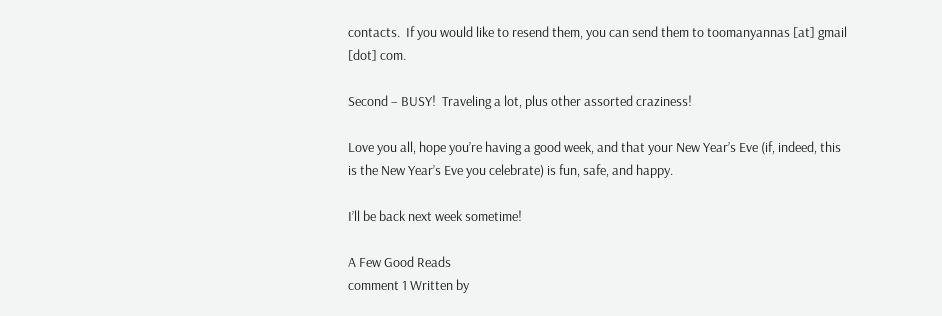contacts.  If you would like to resend them, you can send them to toomanyannas [at] gmail [dot] com.

Second – BUSY!  Traveling a lot, plus other assorted craziness!

Love you all, hope you’re having a good week, and that your New Year’s Eve (if, indeed, this is the New Year’s Eve you celebrate) is fun, safe, and happy.

I’ll be back next week sometime!

A Few Good Reads
comment 1 Written by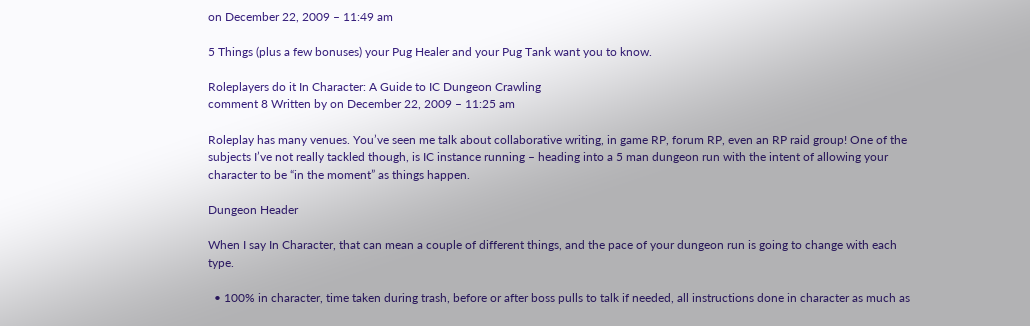on December 22, 2009 – 11:49 am

5 Things (plus a few bonuses) your Pug Healer and your Pug Tank want you to know.

Roleplayers do it In Character: A Guide to IC Dungeon Crawling
comment 8 Written by on December 22, 2009 – 11:25 am

Roleplay has many venues. You’ve seen me talk about collaborative writing, in game RP, forum RP, even an RP raid group! One of the subjects I’ve not really tackled though, is IC instance running – heading into a 5 man dungeon run with the intent of allowing your character to be “in the moment” as things happen.

Dungeon Header

When I say In Character, that can mean a couple of different things, and the pace of your dungeon run is going to change with each type.

  • 100% in character, time taken during trash, before or after boss pulls to talk if needed, all instructions done in character as much as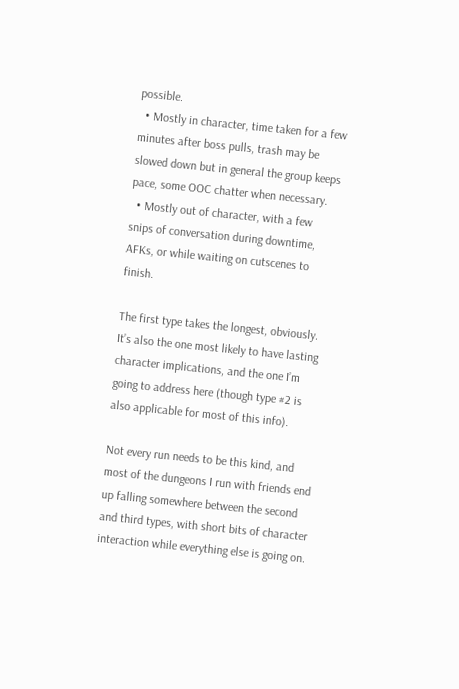possible.
  • Mostly in character, time taken for a few minutes after boss pulls, trash may be slowed down but in general the group keeps pace, some OOC chatter when necessary.
  • Mostly out of character, with a few snips of conversation during downtime, AFKs, or while waiting on cutscenes to finish.

The first type takes the longest, obviously. It’s also the one most likely to have lasting character implications, and the one I’m going to address here (though type #2 is also applicable for most of this info).

Not every run needs to be this kind, and most of the dungeons I run with friends end up falling somewhere between the second and third types, with short bits of character interaction while everything else is going on.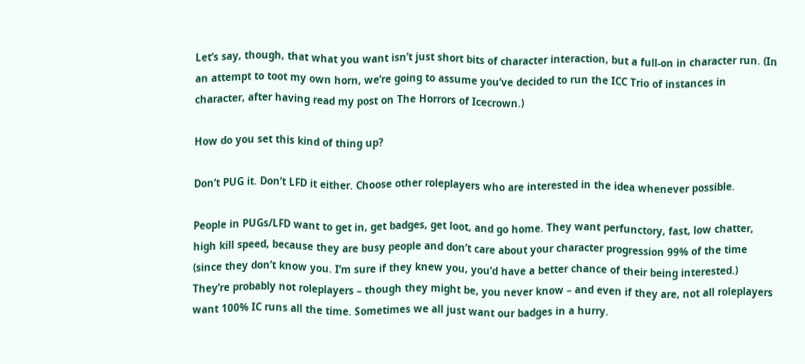Let’s say, though, that what you want isn’t just short bits of character interaction, but a full-on in character run. (In an attempt to toot my own horn, we’re going to assume you’ve decided to run the ICC Trio of instances in character, after having read my post on The Horrors of Icecrown.)

How do you set this kind of thing up?

Don’t PUG it. Don’t LFD it either. Choose other roleplayers who are interested in the idea whenever possible.

People in PUGs/LFD want to get in, get badges, get loot, and go home. They want perfunctory, fast, low chatter, high kill speed, because they are busy people and don’t care about your character progression 99% of the time (since they don’t know you. I’m sure if they knew you, you’d have a better chance of their being interested.) They’re probably not roleplayers – though they might be, you never know – and even if they are, not all roleplayers want 100% IC runs all the time. Sometimes we all just want our badges in a hurry.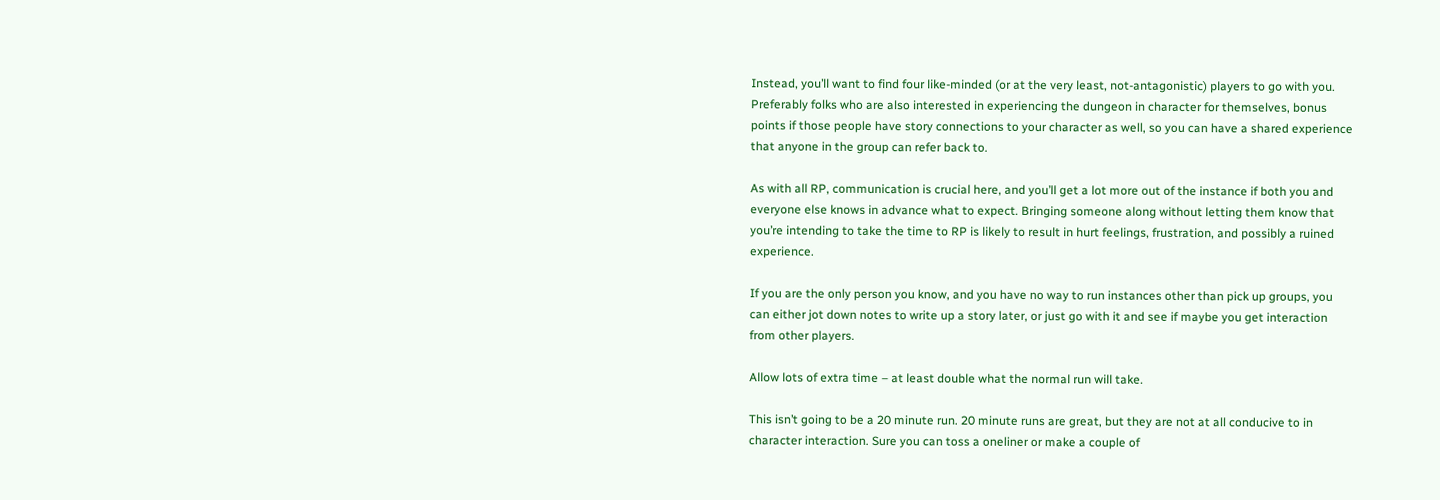Instead, you’ll want to find four like-minded (or at the very least, not-antagonistic) players to go with you. Preferably folks who are also interested in experiencing the dungeon in character for themselves, bonus points if those people have story connections to your character as well, so you can have a shared experience that anyone in the group can refer back to.

As with all RP, communication is crucial here, and you’ll get a lot more out of the instance if both you and everyone else knows in advance what to expect. Bringing someone along without letting them know that you’re intending to take the time to RP is likely to result in hurt feelings, frustration, and possibly a ruined experience.

If you are the only person you know, and you have no way to run instances other than pick up groups, you can either jot down notes to write up a story later, or just go with it and see if maybe you get interaction from other players.

Allow lots of extra time – at least double what the normal run will take.

This isn’t going to be a 20 minute run. 20 minute runs are great, but they are not at all conducive to in character interaction. Sure you can toss a oneliner or make a couple of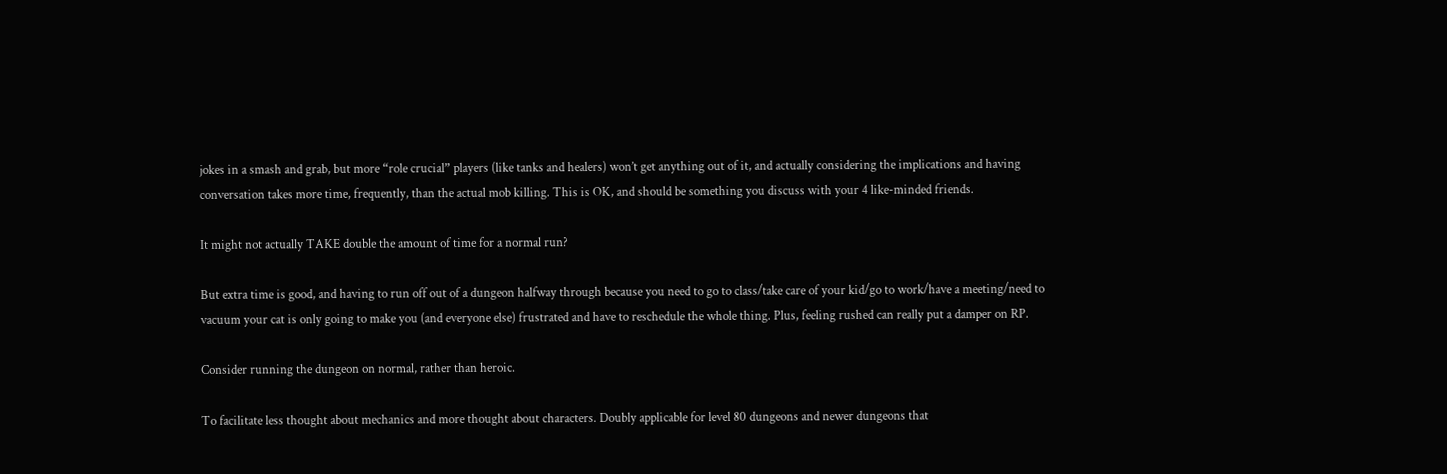jokes in a smash and grab, but more “role crucial” players (like tanks and healers) won’t get anything out of it, and actually considering the implications and having conversation takes more time, frequently, than the actual mob killing. This is OK, and should be something you discuss with your 4 like-minded friends.

It might not actually TAKE double the amount of time for a normal run?

But extra time is good, and having to run off out of a dungeon halfway through because you need to go to class/take care of your kid/go to work/have a meeting/need to vacuum your cat is only going to make you (and everyone else) frustrated and have to reschedule the whole thing. Plus, feeling rushed can really put a damper on RP.

Consider running the dungeon on normal, rather than heroic.

To facilitate less thought about mechanics and more thought about characters. Doubly applicable for level 80 dungeons and newer dungeons that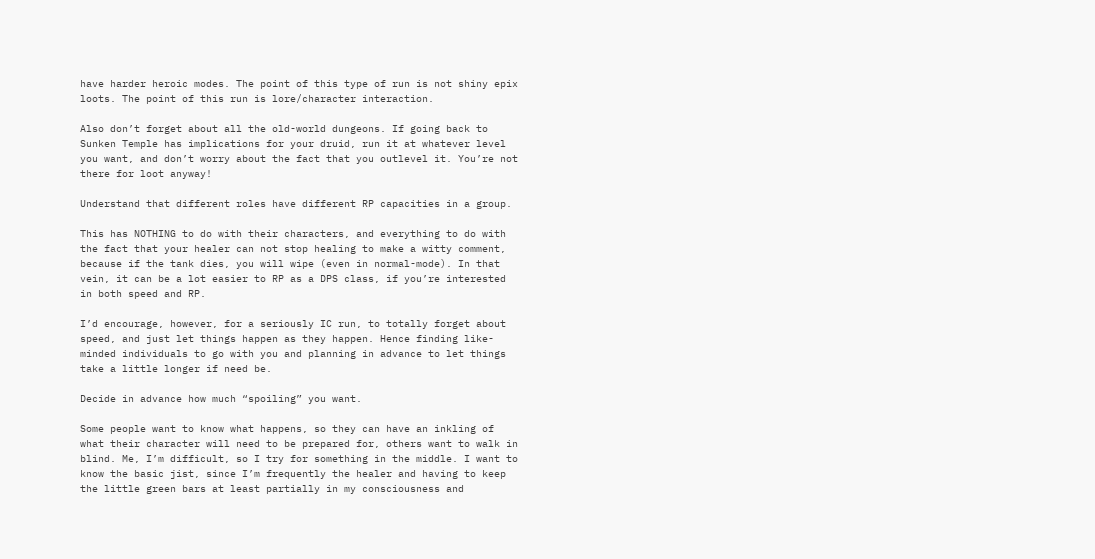have harder heroic modes. The point of this type of run is not shiny epix loots. The point of this run is lore/character interaction.

Also don’t forget about all the old-world dungeons. If going back to Sunken Temple has implications for your druid, run it at whatever level you want, and don’t worry about the fact that you outlevel it. You’re not there for loot anyway!

Understand that different roles have different RP capacities in a group.

This has NOTHING to do with their characters, and everything to do with the fact that your healer can not stop healing to make a witty comment, because if the tank dies, you will wipe (even in normal-mode). In that vein, it can be a lot easier to RP as a DPS class, if you’re interested in both speed and RP.

I’d encourage, however, for a seriously IC run, to totally forget about speed, and just let things happen as they happen. Hence finding like-minded individuals to go with you and planning in advance to let things take a little longer if need be.

Decide in advance how much “spoiling” you want.

Some people want to know what happens, so they can have an inkling of what their character will need to be prepared for, others want to walk in blind. Me, I’m difficult, so I try for something in the middle. I want to know the basic jist, since I’m frequently the healer and having to keep the little green bars at least partially in my consciousness and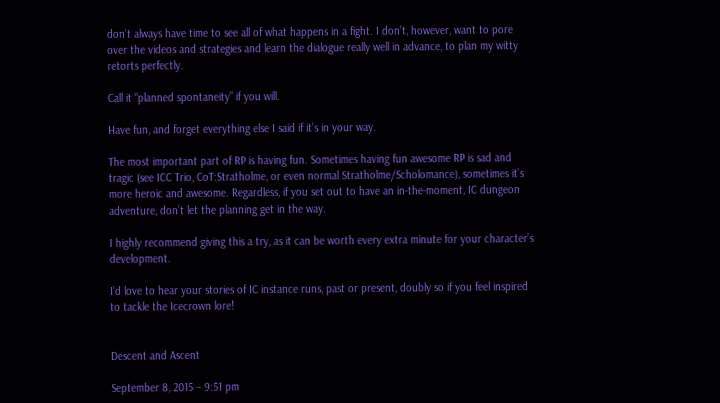don’t always have time to see all of what happens in a fight. I don’t, however, want to pore over the videos and strategies and learn the dialogue really well in advance, to plan my witty retorts perfectly.

Call it “planned spontaneity” if you will.

Have fun, and forget everything else I said if it’s in your way.

The most important part of RP is having fun. Sometimes having fun awesome RP is sad and tragic (see ICC Trio, CoT:Stratholme, or even normal Stratholme/Scholomance), sometimes it’s more heroic and awesome. Regardless, if you set out to have an in-the-moment, IC dungeon adventure, don’t let the planning get in the way.

I highly recommend giving this a try, as it can be worth every extra minute for your character’s development.

I’d love to hear your stories of IC instance runs, past or present, doubly so if you feel inspired to tackle the Icecrown lore!


Descent and Ascent

September 8, 2015 – 9:51 pm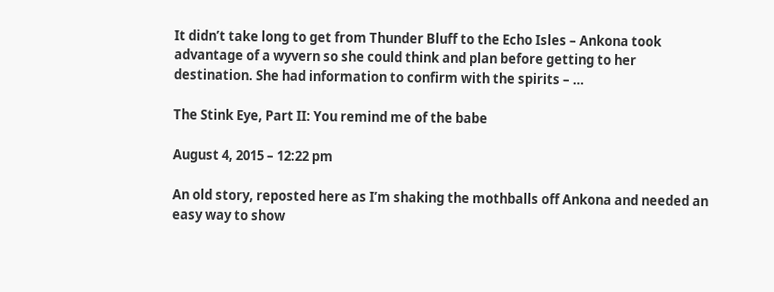It didn’t take long to get from Thunder Bluff to the Echo Isles – Ankona took advantage of a wyvern so she could think and plan before getting to her destination. She had information to confirm with the spirits – …

The Stink Eye, Part II: You remind me of the babe

August 4, 2015 – 12:22 pm

An old story, reposted here as I’m shaking the mothballs off Ankona and needed an easy way to show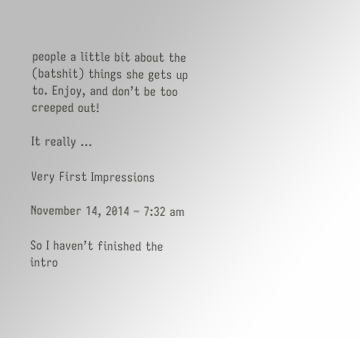people a little bit about the (batshit) things she gets up to. Enjoy, and don’t be too creeped out!

It really …

Very First Impressions

November 14, 2014 – 7:32 am

So I haven’t finished the intro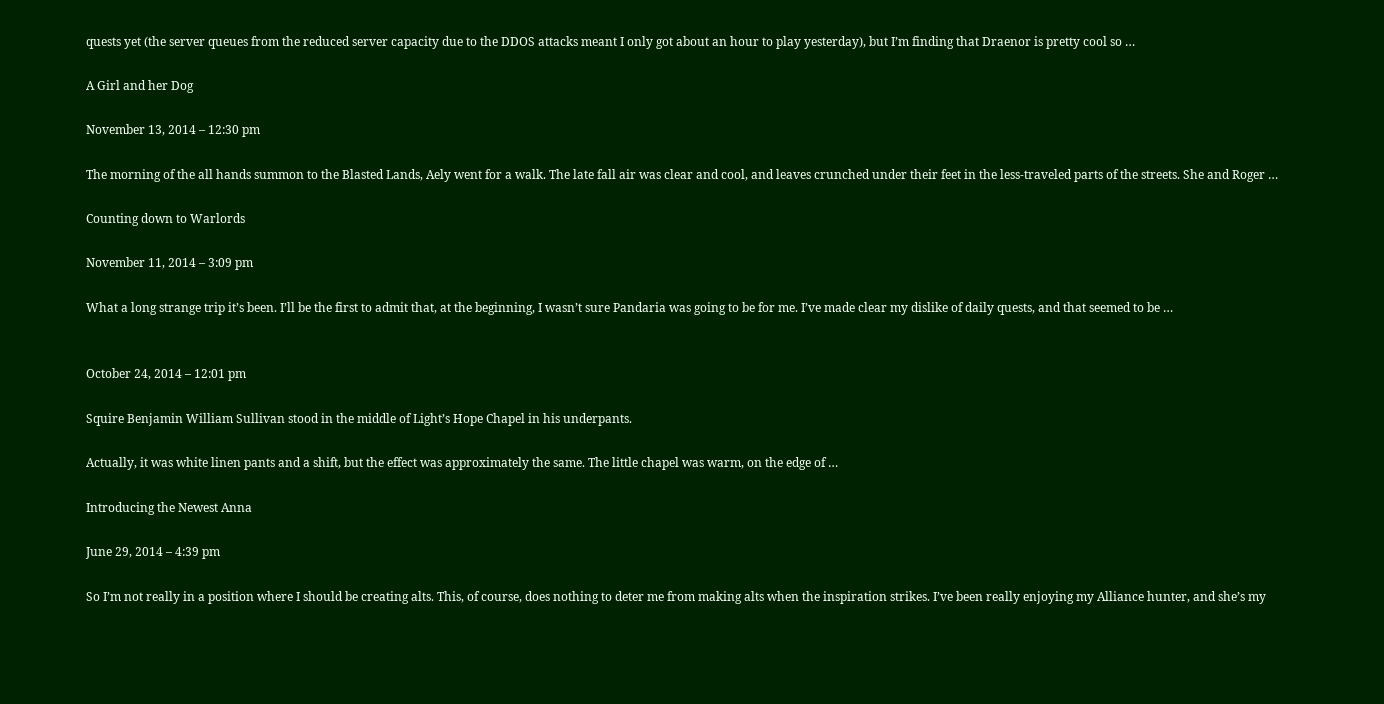quests yet (the server queues from the reduced server capacity due to the DDOS attacks meant I only got about an hour to play yesterday), but I’m finding that Draenor is pretty cool so …

A Girl and her Dog

November 13, 2014 – 12:30 pm

The morning of the all hands summon to the Blasted Lands, Aely went for a walk. The late fall air was clear and cool, and leaves crunched under their feet in the less-traveled parts of the streets. She and Roger …

Counting down to Warlords

November 11, 2014 – 3:09 pm

What a long strange trip it’s been. I’ll be the first to admit that, at the beginning, I wasn’t sure Pandaria was going to be for me. I’ve made clear my dislike of daily quests, and that seemed to be …


October 24, 2014 – 12:01 pm

Squire Benjamin William Sullivan stood in the middle of Light’s Hope Chapel in his underpants.

Actually, it was white linen pants and a shift, but the effect was approximately the same. The little chapel was warm, on the edge of …

Introducing the Newest Anna

June 29, 2014 – 4:39 pm

So I’m not really in a position where I should be creating alts. This, of course, does nothing to deter me from making alts when the inspiration strikes. I’ve been really enjoying my Alliance hunter, and she’s my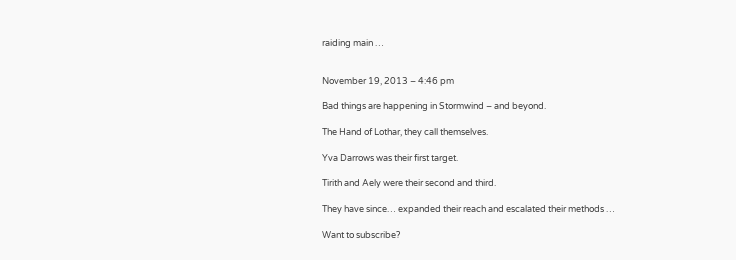raiding main …


November 19, 2013 – 4:46 pm

Bad things are happening in Stormwind – and beyond.

The Hand of Lothar, they call themselves.

Yva Darrows was their first target.

Tirith and Aely were their second and third.

They have since… expanded their reach and escalated their methods …

Want to subscribe?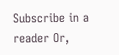Subscribe in a reader Or,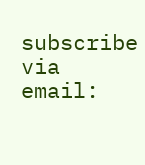subscribe via email: